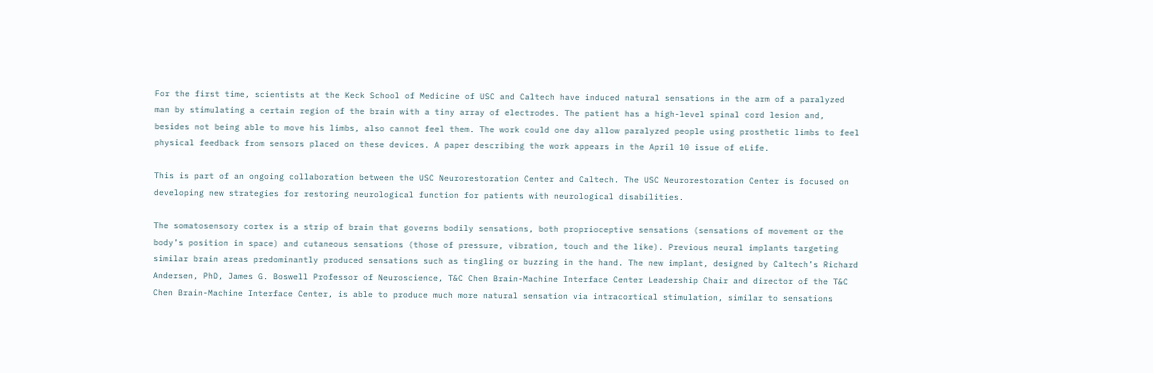For the first time, scientists at the Keck School of Medicine of USC and Caltech have induced natural sensations in the arm of a paralyzed man by stimulating a certain region of the brain with a tiny array of electrodes. The patient has a high-level spinal cord lesion and, besides not being able to move his limbs, also cannot feel them. The work could one day allow paralyzed people using prosthetic limbs to feel physical feedback from sensors placed on these devices. A paper describing the work appears in the April 10 issue of eLife.

This is part of an ongoing collaboration between the USC Neurorestoration Center and Caltech. The USC Neurorestoration Center is focused on developing new strategies for restoring neurological function for patients with neurological disabilities.

The somatosensory cortex is a strip of brain that governs bodily sensations, both proprioceptive sensations (sensations of movement or the body’s position in space) and cutaneous sensations (those of pressure, vibration, touch and the like). Previous neural implants targeting similar brain areas predominantly produced sensations such as tingling or buzzing in the hand. The new implant, designed by Caltech’s Richard Andersen, PhD, James G. Boswell Professor of Neuroscience, T&C Chen Brain-Machine Interface Center Leadership Chair and director of the T&C Chen Brain-Machine Interface Center, is able to produce much more natural sensation via intracortical stimulation, similar to sensations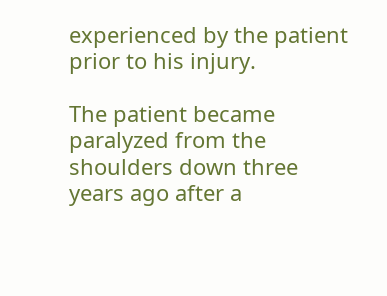experienced by the patient prior to his injury.

The patient became paralyzed from the shoulders down three years ago after a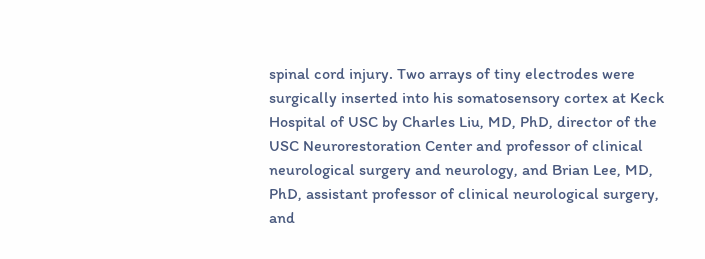spinal cord injury. Two arrays of tiny electrodes were surgically inserted into his somatosensory cortex at Keck Hospital of USC by Charles Liu, MD, PhD, director of the USC Neurorestoration Center and professor of clinical neurological surgery and neurology, and Brian Lee, MD, PhD, assistant professor of clinical neurological surgery, and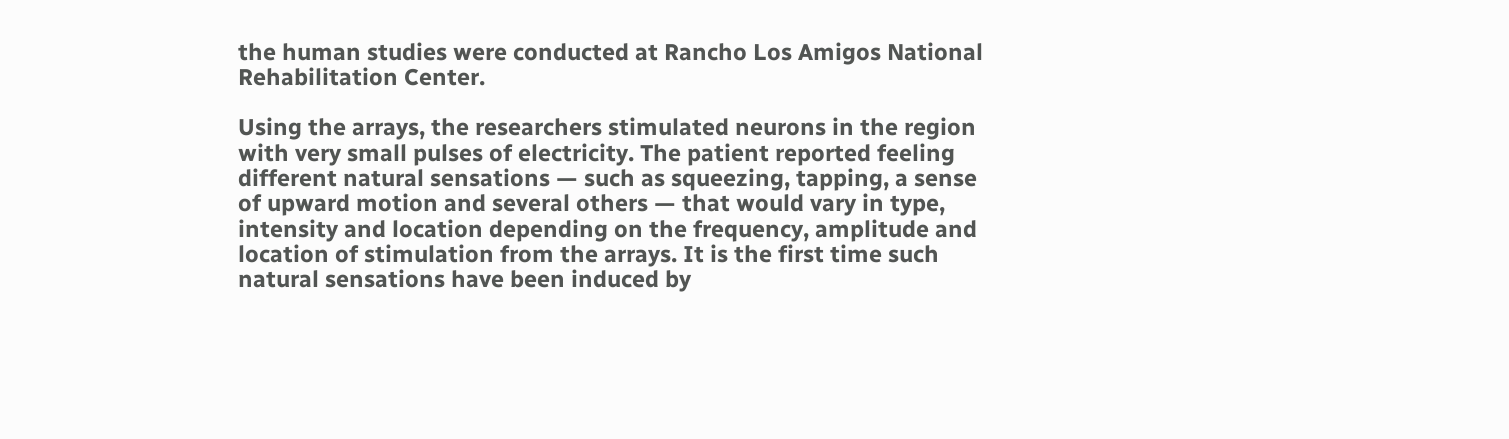the human studies were conducted at Rancho Los Amigos National Rehabilitation Center.

Using the arrays, the researchers stimulated neurons in the region with very small pulses of electricity. The patient reported feeling different natural sensations — such as squeezing, tapping, a sense of upward motion and several others — that would vary in type, intensity and location depending on the frequency, amplitude and location of stimulation from the arrays. It is the first time such natural sensations have been induced by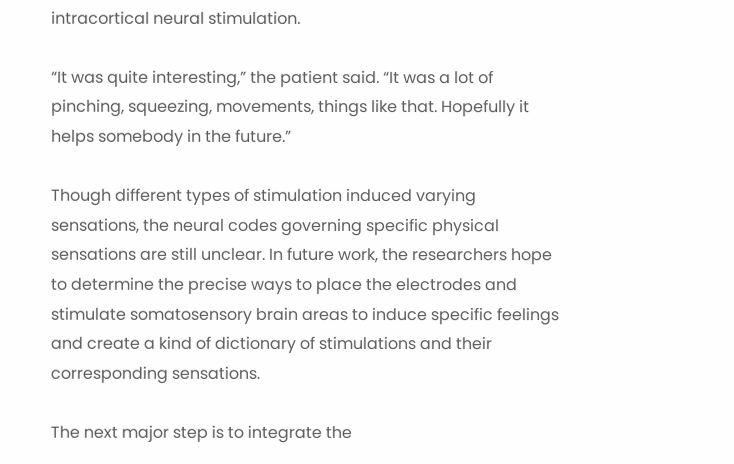intracortical neural stimulation.

“It was quite interesting,” the patient said. “It was a lot of pinching, squeezing, movements, things like that. Hopefully it helps somebody in the future.”

Though different types of stimulation induced varying sensations, the neural codes governing specific physical sensations are still unclear. In future work, the researchers hope to determine the precise ways to place the electrodes and stimulate somatosensory brain areas to induce specific feelings and create a kind of dictionary of stimulations and their corresponding sensations.

The next major step is to integrate the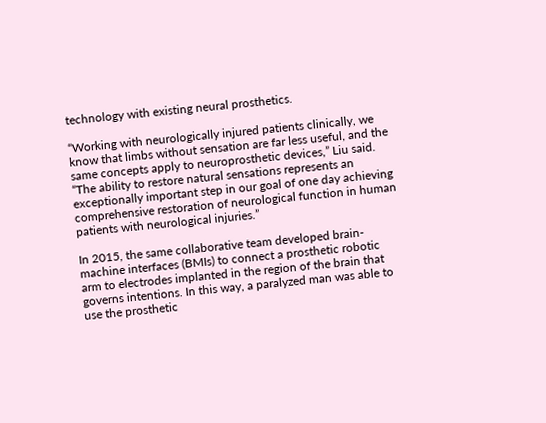technology with existing neural prosthetics.

“Working with neurologically injured patients clinically, we know that limbs without sensation are far less useful, and the same concepts apply to neuroprosthetic devices,” Liu said. “The ability to restore natural sensations represents an exceptionally important step in our goal of one day achieving comprehensive restoration of neurological function in human patients with neurological injuries.”

In 2015, the same collaborative team developed brain-machine interfaces (BMIs) to connect a prosthetic robotic arm to electrodes implanted in the region of the brain that governs intentions. In this way, a paralyzed man was able to use the prosthetic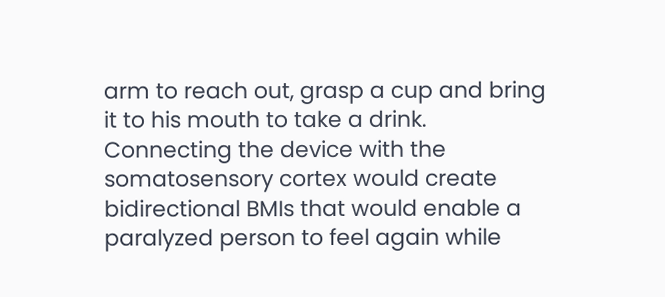arm to reach out, grasp a cup and bring it to his mouth to take a drink. Connecting the device with the somatosensory cortex would create bidirectional BMIs that would enable a paralyzed person to feel again while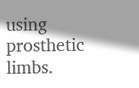using prosthetic limbs.